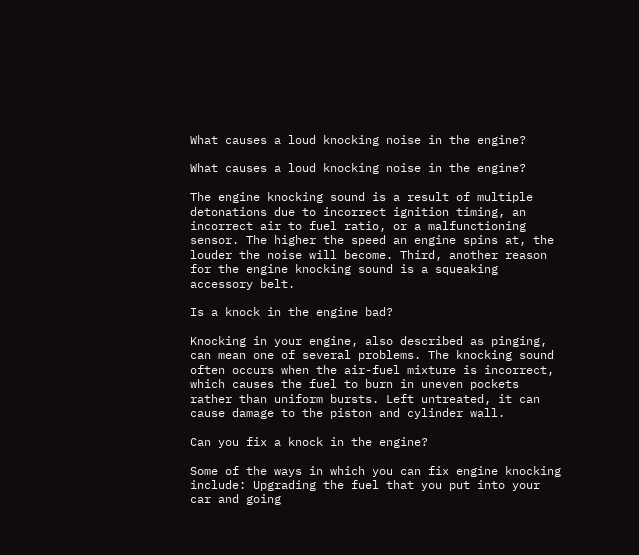What causes a loud knocking noise in the engine?

What causes a loud knocking noise in the engine?

The engine knocking sound is a result of multiple detonations due to incorrect ignition timing, an incorrect air to fuel ratio, or a malfunctioning sensor. The higher the speed an engine spins at, the louder the noise will become. Third, another reason for the engine knocking sound is a squeaking accessory belt.

Is a knock in the engine bad?

Knocking in your engine, also described as pinging, can mean one of several problems. The knocking sound often occurs when the air-fuel mixture is incorrect, which causes the fuel to burn in uneven pockets rather than uniform bursts. Left untreated, it can cause damage to the piston and cylinder wall.

Can you fix a knock in the engine?

Some of the ways in which you can fix engine knocking include: Upgrading the fuel that you put into your car and going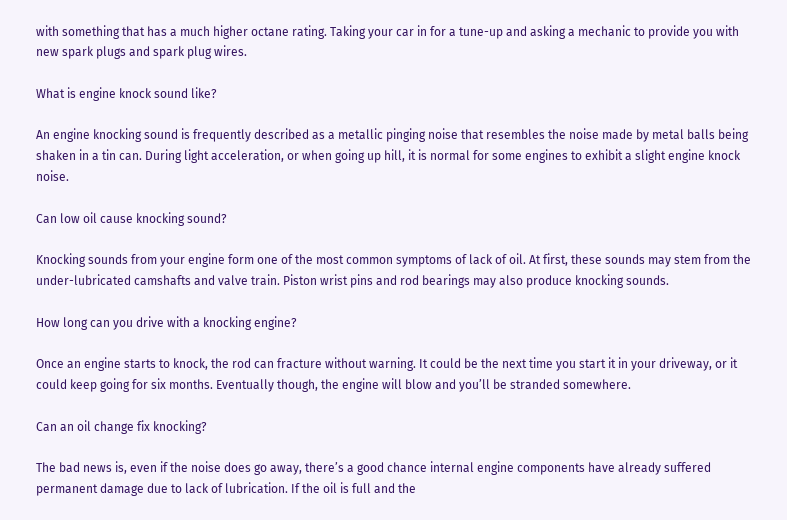with something that has a much higher octane rating. Taking your car in for a tune-up and asking a mechanic to provide you with new spark plugs and spark plug wires.

What is engine knock sound like?

An engine knocking sound is frequently described as a metallic pinging noise that resembles the noise made by metal balls being shaken in a tin can. During light acceleration, or when going up hill, it is normal for some engines to exhibit a slight engine knock noise.

Can low oil cause knocking sound?

Knocking sounds from your engine form one of the most common symptoms of lack of oil. At first, these sounds may stem from the under-lubricated camshafts and valve train. Piston wrist pins and rod bearings may also produce knocking sounds.

How long can you drive with a knocking engine?

Once an engine starts to knock, the rod can fracture without warning. It could be the next time you start it in your driveway, or it could keep going for six months. Eventually though, the engine will blow and you’ll be stranded somewhere.

Can an oil change fix knocking?

The bad news is, even if the noise does go away, there’s a good chance internal engine components have already suffered permanent damage due to lack of lubrication. If the oil is full and the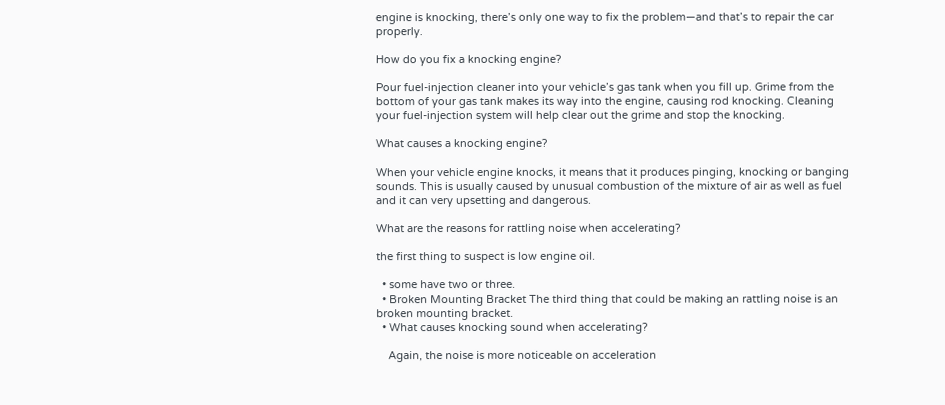engine is knocking, there’s only one way to fix the problem—and that’s to repair the car properly.

How do you fix a knocking engine?

Pour fuel-injection cleaner into your vehicle’s gas tank when you fill up. Grime from the bottom of your gas tank makes its way into the engine, causing rod knocking. Cleaning your fuel-injection system will help clear out the grime and stop the knocking.

What causes a knocking engine?

When your vehicle engine knocks, it means that it produces pinging, knocking or banging sounds. This is usually caused by unusual combustion of the mixture of air as well as fuel and it can very upsetting and dangerous.

What are the reasons for rattling noise when accelerating?

the first thing to suspect is low engine oil.

  • some have two or three.
  • Broken Mounting Bracket The third thing that could be making an rattling noise is an broken mounting bracket.
  • What causes knocking sound when accelerating?

    Again, the noise is more noticeable on acceleration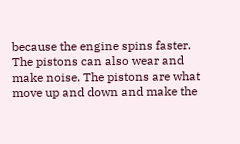because the engine spins faster. The pistons can also wear and make noise. The pistons are what move up and down and make the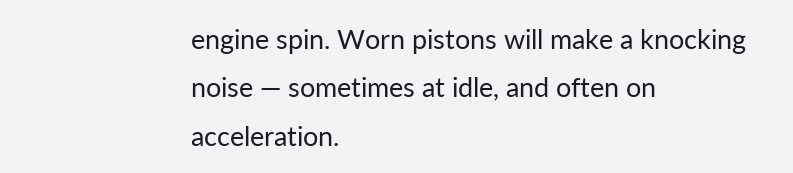engine spin. Worn pistons will make a knocking noise — sometimes at idle, and often on acceleration.